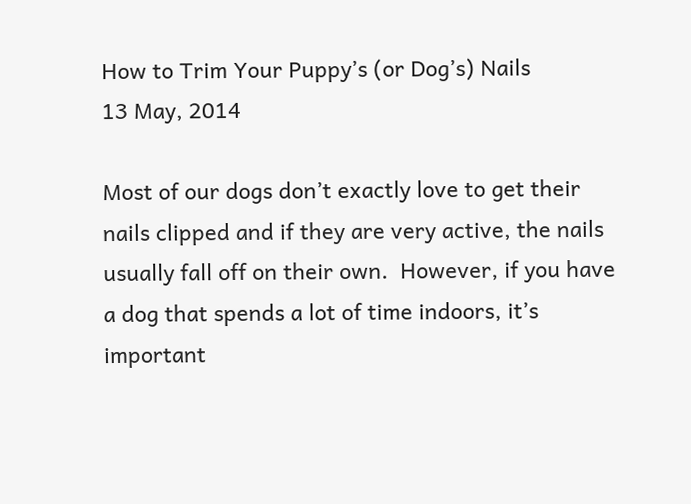How to Trim Your Puppy’s (or Dog’s) Nails
13 May, 2014

Most of our dogs don’t exactly love to get their nails clipped and if they are very active, the nails usually fall off on their own.  However, if you have a dog that spends a lot of time indoors, it’s important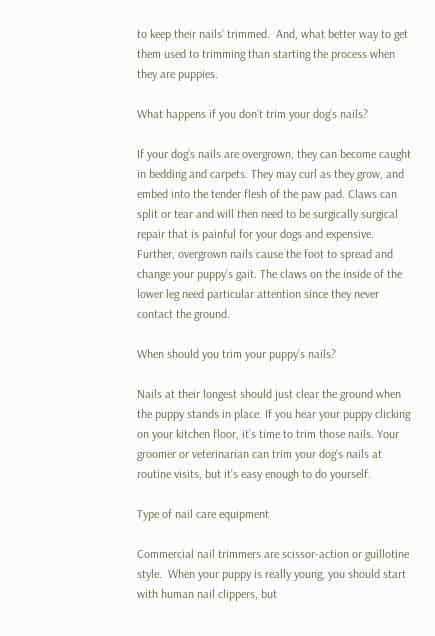to keep their nails’ trimmed.  And, what better way to get them used to trimming than starting the process when they are puppies.

What happens if you don’t trim your dog’s nails?

If your dog’s nails are overgrown, they can become caught in bedding and carpets. They may curl as they grow, and embed into the tender flesh of the paw pad. Claws can split or tear and will then need to be surgically surgical repair that is painful for your dogs and expensive. Further, overgrown nails cause the foot to spread and change your puppy’s gait. The claws on the inside of the lower leg need particular attention since they never contact the ground.

When should you trim your puppy’s nails?

Nails at their longest should just clear the ground when the puppy stands in place. If you hear your puppy clicking on your kitchen floor, it’s time to trim those nails. Your groomer or veterinarian can trim your dog’s nails at routine visits, but it’s easy enough to do yourself.

Type of nail care equipment

Commercial nail trimmers are scissor-action or guillotine style.  When your puppy is really young, you should start with human nail clippers, but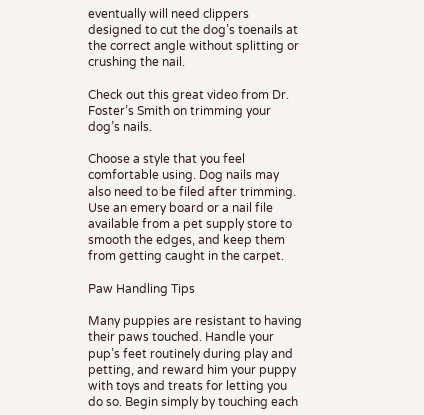eventually will need clippers designed to cut the dog’s toenails at the correct angle without splitting or crushing the nail.

Check out this great video from Dr. Foster’s Smith on trimming your dog’s nails.

Choose a style that you feel comfortable using. Dog nails may also need to be filed after trimming. Use an emery board or a nail file available from a pet supply store to smooth the edges, and keep them from getting caught in the carpet.

Paw Handling Tips

Many puppies are resistant to having their paws touched. Handle your pup’s feet routinely during play and petting, and reward him your puppy with toys and treats for letting you do so. Begin simply by touching each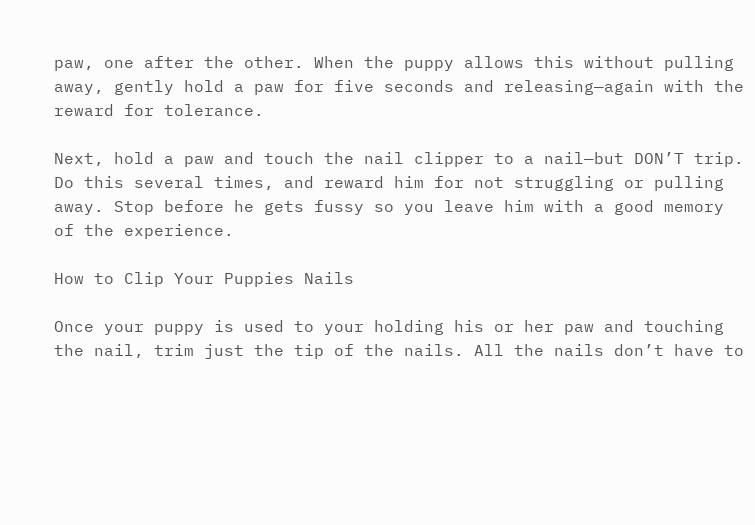paw, one after the other. When the puppy allows this without pulling away, gently hold a paw for five seconds and releasing—again with the reward for tolerance.

Next, hold a paw and touch the nail clipper to a nail—but DON’T trip. Do this several times, and reward him for not struggling or pulling away. Stop before he gets fussy so you leave him with a good memory of the experience.

How to Clip Your Puppies Nails

Once your puppy is used to your holding his or her paw and touching the nail, trim just the tip of the nails. All the nails don’t have to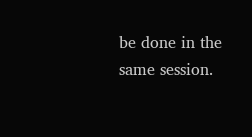be done in the same session.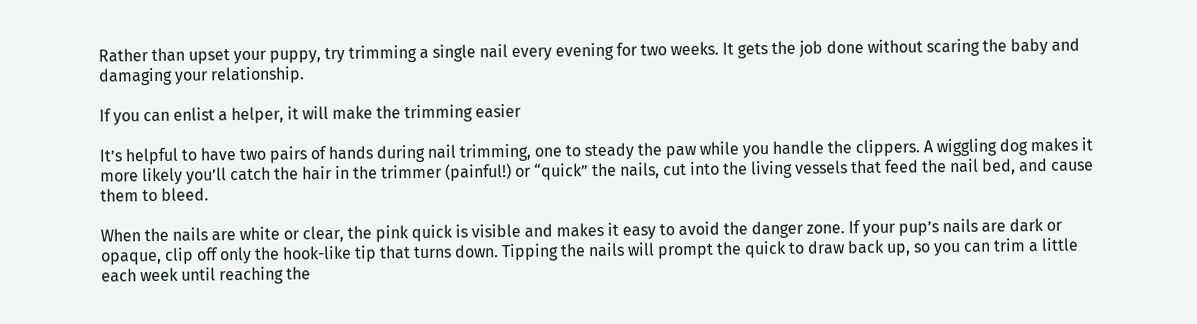Rather than upset your puppy, try trimming a single nail every evening for two weeks. It gets the job done without scaring the baby and damaging your relationship.

If you can enlist a helper, it will make the trimming easier

It’s helpful to have two pairs of hands during nail trimming, one to steady the paw while you handle the clippers. A wiggling dog makes it more likely you’ll catch the hair in the trimmer (painful!) or “quick” the nails, cut into the living vessels that feed the nail bed, and cause them to bleed.

When the nails are white or clear, the pink quick is visible and makes it easy to avoid the danger zone. If your pup’s nails are dark or opaque, clip off only the hook-like tip that turns down. Tipping the nails will prompt the quick to draw back up, so you can trim a little each week until reaching the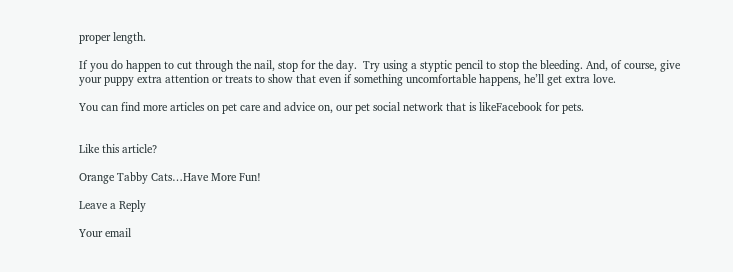proper length.

If you do happen to cut through the nail, stop for the day.  Try using a styptic pencil to stop the bleeding. And, of course, give your puppy extra attention or treats to show that even if something uncomfortable happens, he’ll get extra love.

You can find more articles on pet care and advice on, our pet social network that is likeFacebook for pets.


Like this article?

Orange Tabby Cats…Have More Fun!

Leave a Reply

Your email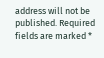address will not be published. Required fields are marked *